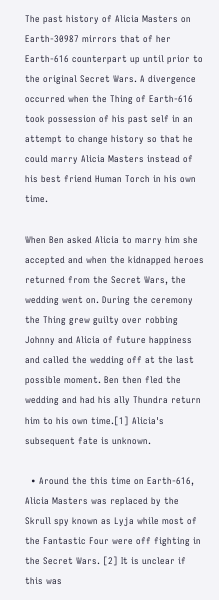The past history of Alicia Masters on Earth-30987 mirrors that of her Earth-616 counterpart up until prior to the original Secret Wars. A divergence occurred when the Thing of Earth-616 took possession of his past self in an attempt to change history so that he could marry Alicia Masters instead of his best friend Human Torch in his own time.

When Ben asked Alicia to marry him she accepted and when the kidnapped heroes returned from the Secret Wars, the wedding went on. During the ceremony the Thing grew guilty over robbing Johnny and Alicia of future happiness and called the wedding off at the last possible moment. Ben then fled the wedding and had his ally Thundra return him to his own time.[1] Alicia's subsequent fate is unknown.

  • Around the this time on Earth-616, Alicia Masters was replaced by the Skrull spy known as Lyja while most of the Fantastic Four were off fighting in the Secret Wars. [2] It is unclear if this was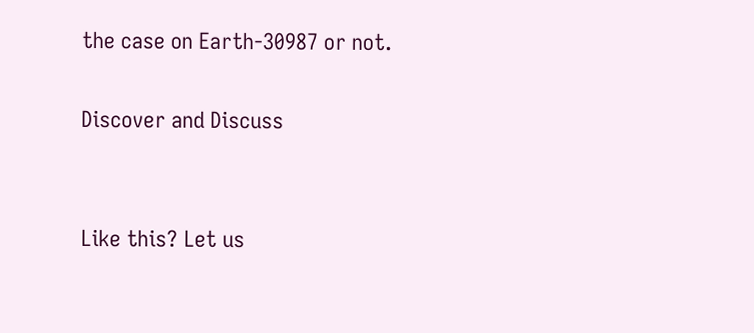the case on Earth-30987 or not.

Discover and Discuss


Like this? Let us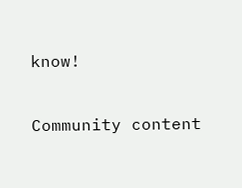know!

Community content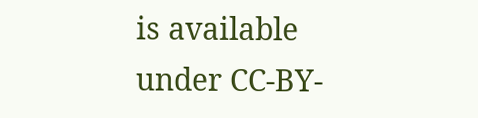is available under CC-BY-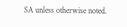SA unless otherwise noted.